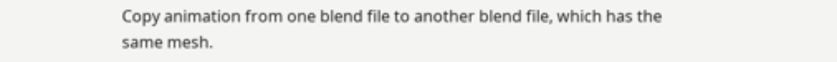Copy animation from one blend file to another blend file, which has the same mesh.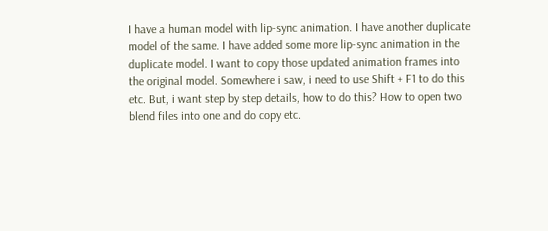I have a human model with lip-sync animation. I have another duplicate model of the same. I have added some more lip-sync animation in the duplicate model. I want to copy those updated animation frames into the original model. Somewhere i saw, i need to use Shift + F1 to do this etc. But, i want step by step details, how to do this? How to open two blend files into one and do copy etc.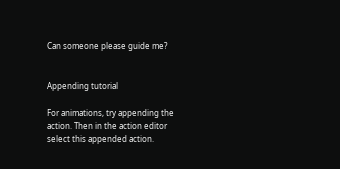Can someone please guide me?


Appending tutorial

For animations, try appending the action. Then in the action editor select this appended action.